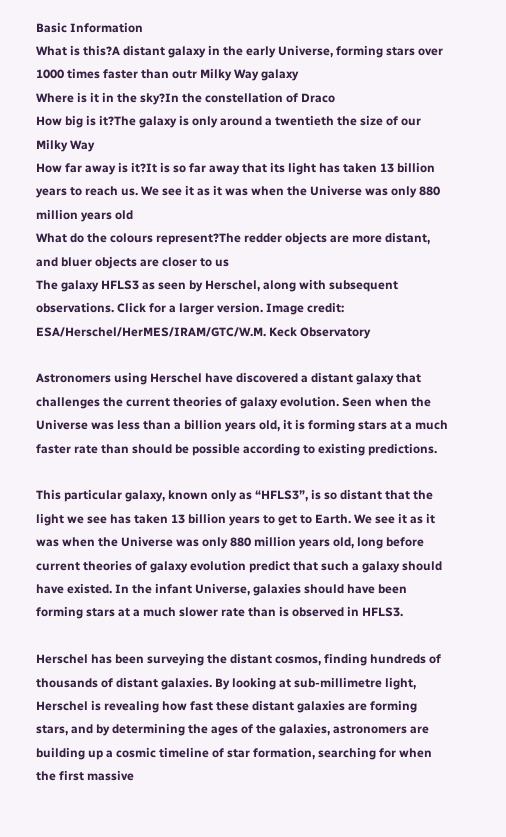Basic Information
What is this?A distant galaxy in the early Universe, forming stars over 1000 times faster than outr Milky Way galaxy
Where is it in the sky?In the constellation of Draco
How big is it?The galaxy is only around a twentieth the size of our Milky Way
How far away is it?It is so far away that its light has taken 13 billion years to reach us. We see it as it was when the Universe was only 880 million years old
What do the colours represent?The redder objects are more distant, and bluer objects are closer to us
The galaxy HFLS3 as seen by Herschel, along with subsequent observations. Click for a larger version. Image credit: ESA/Herschel/HerMES/IRAM/GTC/W.M. Keck Observatory

Astronomers using Herschel have discovered a distant galaxy that challenges the current theories of galaxy evolution. Seen when the Universe was less than a billion years old, it is forming stars at a much faster rate than should be possible according to existing predictions.

This particular galaxy, known only as “HFLS3”, is so distant that the light we see has taken 13 billion years to get to Earth. We see it as it was when the Universe was only 880 million years old, long before current theories of galaxy evolution predict that such a galaxy should have existed. In the infant Universe, galaxies should have been forming stars at a much slower rate than is observed in HFLS3.

Herschel has been surveying the distant cosmos, finding hundreds of thousands of distant galaxies. By looking at sub-millimetre light, Herschel is revealing how fast these distant galaxies are forming stars, and by determining the ages of the galaxies, astronomers are building up a cosmic timeline of star formation, searching for when the first massive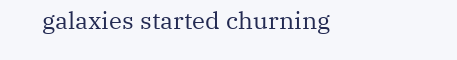galaxies started churning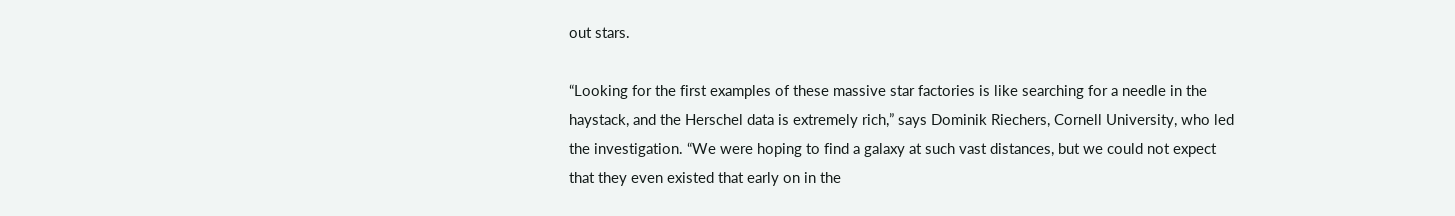out stars.

“Looking for the first examples of these massive star factories is like searching for a needle in the haystack, and the Herschel data is extremely rich,” says Dominik Riechers, Cornell University, who led the investigation. “We were hoping to find a galaxy at such vast distances, but we could not expect that they even existed that early on in the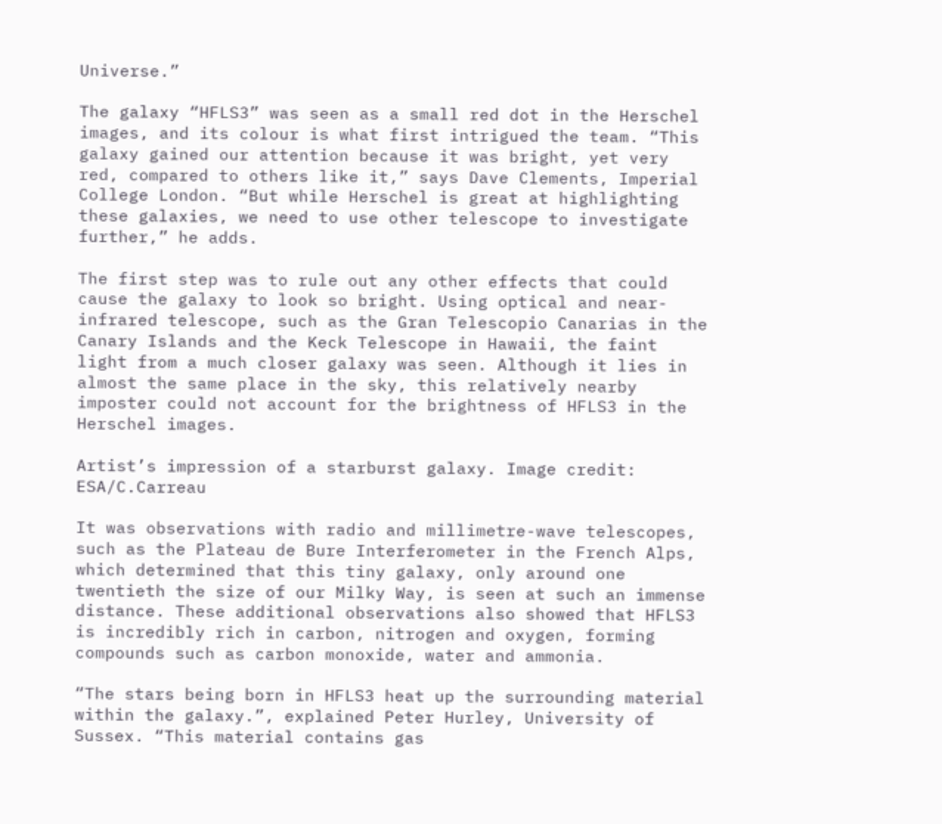Universe.”

The galaxy “HFLS3” was seen as a small red dot in the Herschel images, and its colour is what first intrigued the team. “This galaxy gained our attention because it was bright, yet very red, compared to others like it,” says Dave Clements, Imperial College London. “But while Herschel is great at highlighting these galaxies, we need to use other telescope to investigate further,” he adds.

The first step was to rule out any other effects that could cause the galaxy to look so bright. Using optical and near-infrared telescope, such as the Gran Telescopio Canarias in the Canary Islands and the Keck Telescope in Hawaii, the faint light from a much closer galaxy was seen. Although it lies in almost the same place in the sky, this relatively nearby imposter could not account for the brightness of HFLS3 in the Herschel images.

Artist’s impression of a starburst galaxy. Image credit: ESA/C.Carreau

It was observations with radio and millimetre-wave telescopes, such as the Plateau de Bure Interferometer in the French Alps, which determined that this tiny galaxy, only around one twentieth the size of our Milky Way, is seen at such an immense distance. These additional observations also showed that HFLS3 is incredibly rich in carbon, nitrogen and oxygen, forming compounds such as carbon monoxide, water and ammonia.

“The stars being born in HFLS3 heat up the surrounding material within the galaxy.”, explained Peter Hurley, University of Sussex. “This material contains gas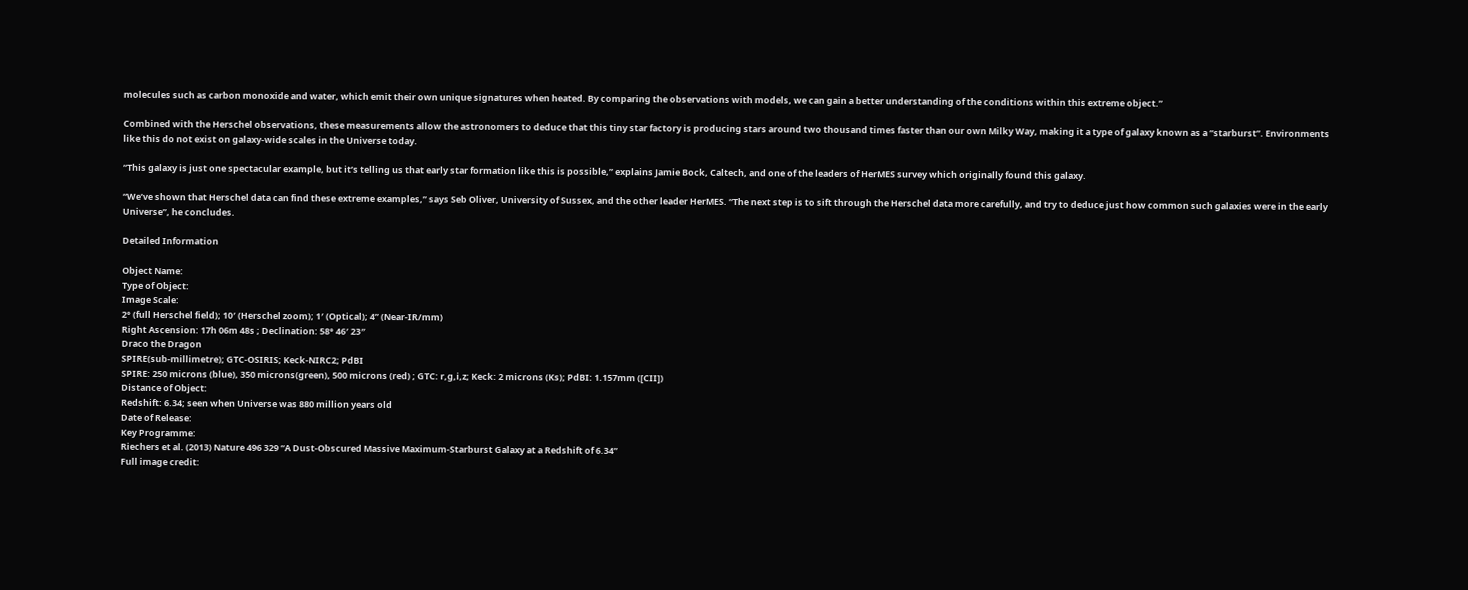molecules such as carbon monoxide and water, which emit their own unique signatures when heated. By comparing the observations with models, we can gain a better understanding of the conditions within this extreme object.”

Combined with the Herschel observations, these measurements allow the astronomers to deduce that this tiny star factory is producing stars around two thousand times faster than our own Milky Way, making it a type of galaxy known as a “starburst”. Environments like this do not exist on galaxy-wide scales in the Universe today.

“This galaxy is just one spectacular example, but it’s telling us that early star formation like this is possible,” explains Jamie Bock, Caltech, and one of the leaders of HerMES survey which originally found this galaxy.

“We’ve shown that Herschel data can find these extreme examples,” says Seb Oliver, University of Sussex, and the other leader HerMES. “The next step is to sift through the Herschel data more carefully, and try to deduce just how common such galaxies were in the early Universe”, he concludes.

Detailed Information

Object Name:
Type of Object:
Image Scale:
2° (full Herschel field); 10′ (Herschel zoom); 1′ (Optical); 4” (Near-IR/mm)
Right Ascension: 17h 06m 48s ; Declination: 58° 46′ 23″
Draco the Dragon
SPIRE(sub-millimetre); GTC-OSIRIS; Keck-NIRC2; PdBI
SPIRE: 250 microns (blue), 350 microns(green), 500 microns (red) ; GTC: r,g,i,z; Keck: 2 microns (Ks); PdBI: 1.157mm ([CII])
Distance of Object:
Redshift: 6.34; seen when Universe was 880 million years old
Date of Release:
Key Programme:
Riechers et al. (2013) Nature 496 329 “A Dust-Obscured Massive Maximum-Starburst Galaxy at a Redshift of 6.34”
Full image credit: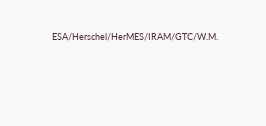ESA/Herschel/HerMES/IRAM/GTC/W.M.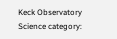Keck Observatory
Science category: